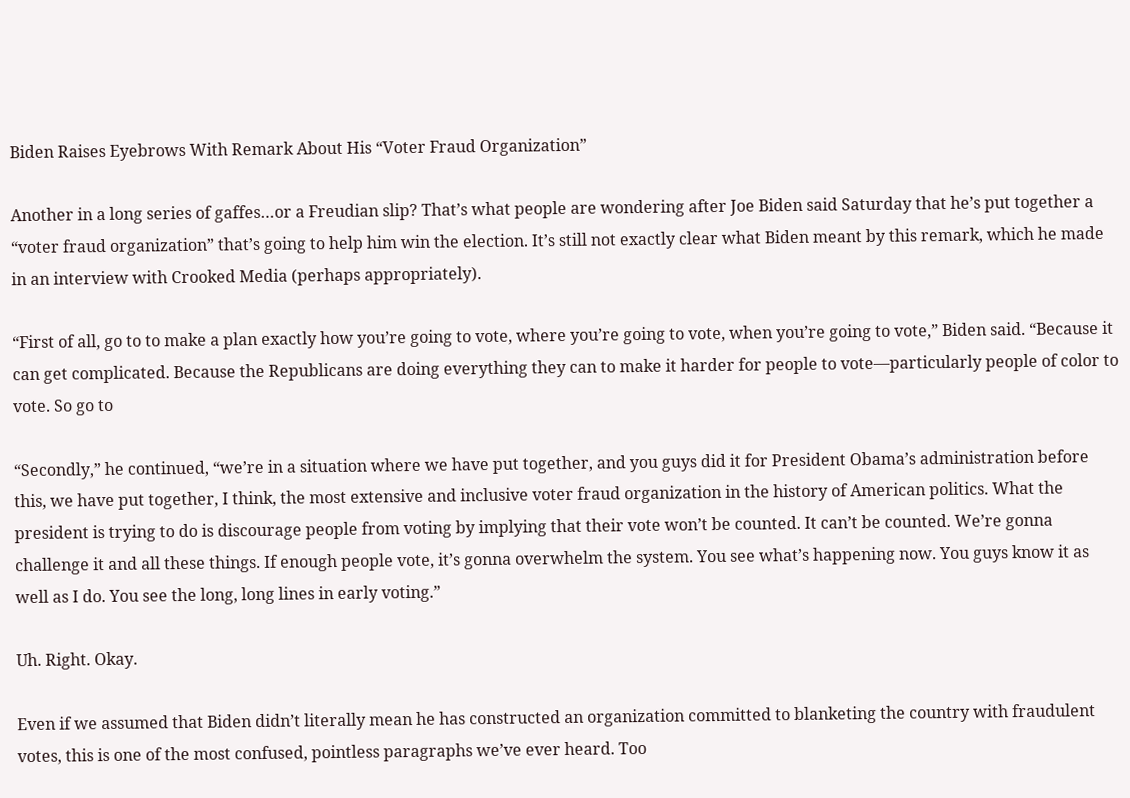Biden Raises Eyebrows With Remark About His “Voter Fraud Organization”

Another in a long series of gaffes…or a Freudian slip? That’s what people are wondering after Joe Biden said Saturday that he’s put together a “voter fraud organization” that’s going to help him win the election. It’s still not exactly clear what Biden meant by this remark, which he made in an interview with Crooked Media (perhaps appropriately).

“First of all, go to to make a plan exactly how you’re going to vote, where you’re going to vote, when you’re going to vote,” Biden said. “Because it can get complicated. Because the Republicans are doing everything they can to make it harder for people to vote—particularly people of color to vote. So go to

“Secondly,” he continued, “we’re in a situation where we have put together, and you guys did it for President Obama’s administration before this, we have put together, I think, the most extensive and inclusive voter fraud organization in the history of American politics. What the president is trying to do is discourage people from voting by implying that their vote won’t be counted. It can’t be counted. We’re gonna challenge it and all these things. If enough people vote, it’s gonna overwhelm the system. You see what’s happening now. You guys know it as well as I do. You see the long, long lines in early voting.”

Uh. Right. Okay.

Even if we assumed that Biden didn’t literally mean he has constructed an organization committed to blanketing the country with fraudulent votes, this is one of the most confused, pointless paragraphs we’ve ever heard. Too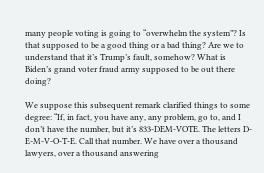many people voting is going to “overwhelm the system”? Is that supposed to be a good thing or a bad thing? Are we to understand that it’s Trump’s fault, somehow? What is Biden’s grand voter fraud army supposed to be out there doing?

We suppose this subsequent remark clarified things to some degree: “If, in fact, you have any, any problem, go to, and I don’t have the number, but it’s 833-DEM-VOTE. The letters D-E-M-V-O-T-E. Call that number. We have over a thousand lawyers, over a thousand answering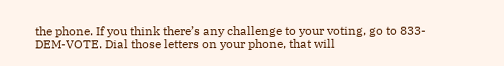the phone. If you think there’s any challenge to your voting, go to 833-DEM-VOTE. Dial those letters on your phone, that will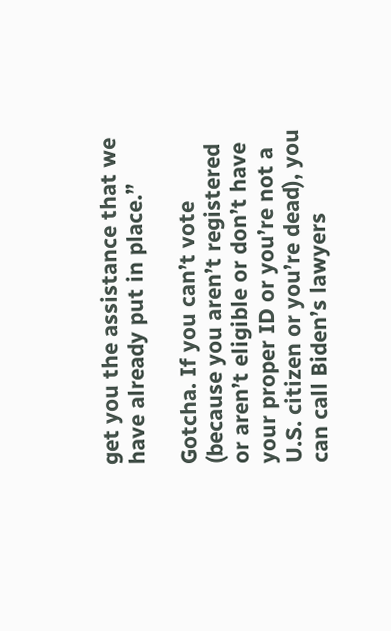get you the assistance that we have already put in place.”

Gotcha. If you can’t vote (because you aren’t registered or aren’t eligible or don’t have your proper ID or you’re not a U.S. citizen or you’re dead), you can call Biden’s lawyers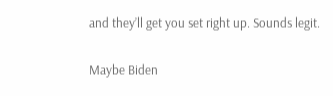and they’ll get you set right up. Sounds legit.

Maybe Biden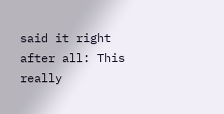said it right after all: This really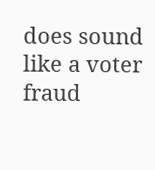does sound like a voter fraud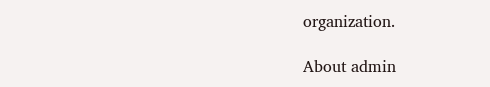organization.

About admin